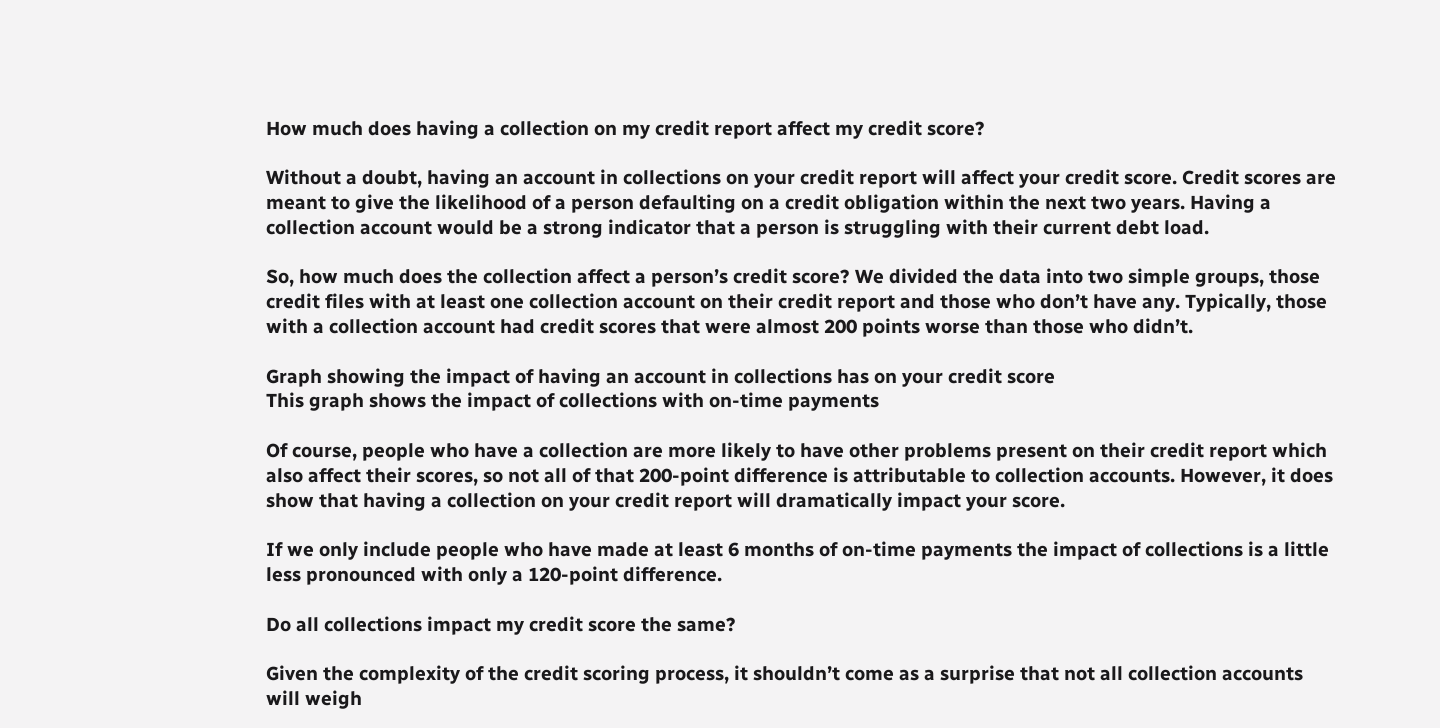How much does having a collection on my credit report affect my credit score?

Without a doubt, having an account in collections on your credit report will affect your credit score. Credit scores are meant to give the likelihood of a person defaulting on a credit obligation within the next two years. Having a collection account would be a strong indicator that a person is struggling with their current debt load.

So, how much does the collection affect a person’s credit score? We divided the data into two simple groups, those credit files with at least one collection account on their credit report and those who don’t have any. Typically, those with a collection account had credit scores that were almost 200 points worse than those who didn’t.

Graph showing the impact of having an account in collections has on your credit score
This graph shows the impact of collections with on-time payments

Of course, people who have a collection are more likely to have other problems present on their credit report which also affect their scores, so not all of that 200-point difference is attributable to collection accounts. However, it does show that having a collection on your credit report will dramatically impact your score.

If we only include people who have made at least 6 months of on-time payments the impact of collections is a little less pronounced with only a 120-point difference.

Do all collections impact my credit score the same?

Given the complexity of the credit scoring process, it shouldn’t come as a surprise that not all collection accounts will weigh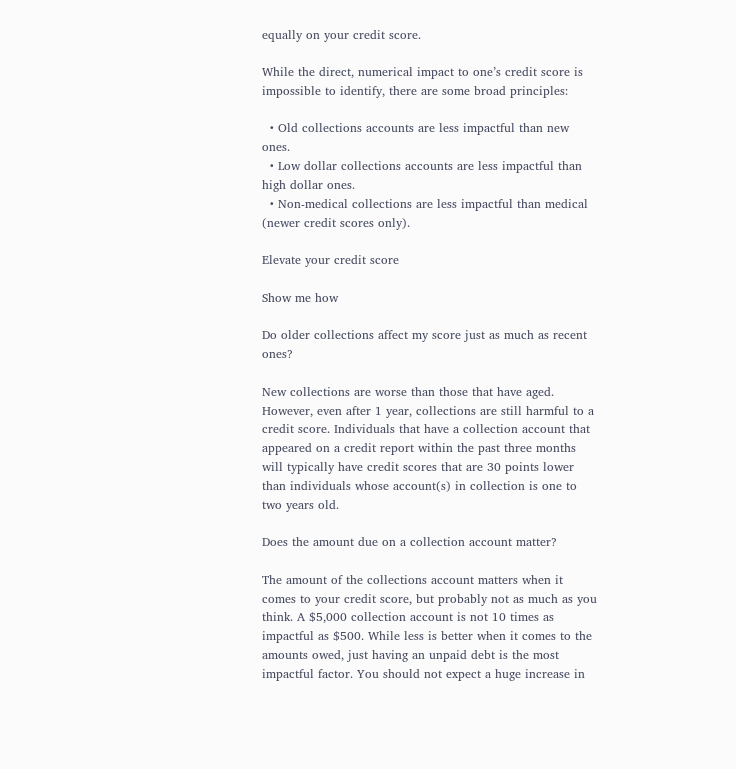equally on your credit score.

While the direct, numerical impact to one’s credit score is impossible to identify, there are some broad principles:

  • Old collections accounts are less impactful than new ones.
  • Low dollar collections accounts are less impactful than high dollar ones.
  • Non-medical collections are less impactful than medical (newer credit scores only).

Elevate your credit score

Show me how

Do older collections affect my score just as much as recent ones?

New collections are worse than those that have aged. However, even after 1 year, collections are still harmful to a credit score. Individuals that have a collection account that appeared on a credit report within the past three months will typically have credit scores that are 30 points lower than individuals whose account(s) in collection is one to two years old.

Does the amount due on a collection account matter?

The amount of the collections account matters when it comes to your credit score, but probably not as much as you think. A $5,000 collection account is not 10 times as impactful as $500. While less is better when it comes to the amounts owed, just having an unpaid debt is the most impactful factor. You should not expect a huge increase in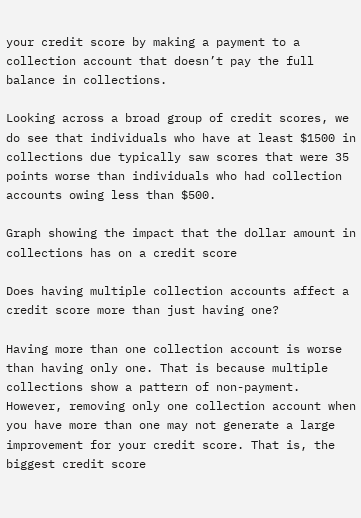your credit score by making a payment to a collection account that doesn’t pay the full balance in collections.

Looking across a broad group of credit scores, we do see that individuals who have at least $1500 in collections due typically saw scores that were 35 points worse than individuals who had collection accounts owing less than $500.

Graph showing the impact that the dollar amount in collections has on a credit score

Does having multiple collection accounts affect a credit score more than just having one?

Having more than one collection account is worse than having only one. That is because multiple collections show a pattern of non-payment. However, removing only one collection account when you have more than one may not generate a large improvement for your credit score. That is, the biggest credit score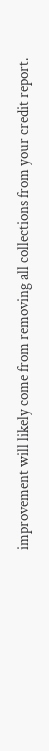improvement will likely come from removing all collections from your credit report.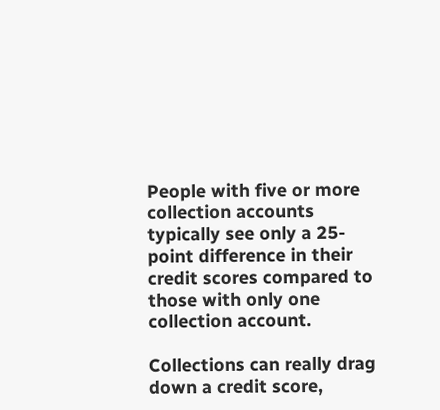People with five or more collection accounts typically see only a 25-point difference in their credit scores compared to those with only one collection account.

Collections can really drag down a credit score,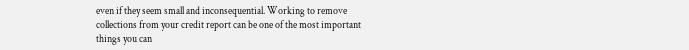even if they seem small and inconsequential. Working to remove collections from your credit report can be one of the most important things you can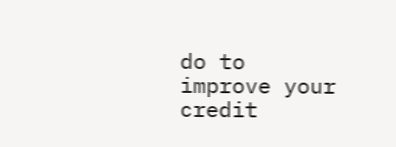do to improve your credit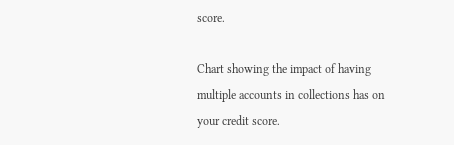score.

Chart showing the impact of having multiple accounts in collections has on your credit score.